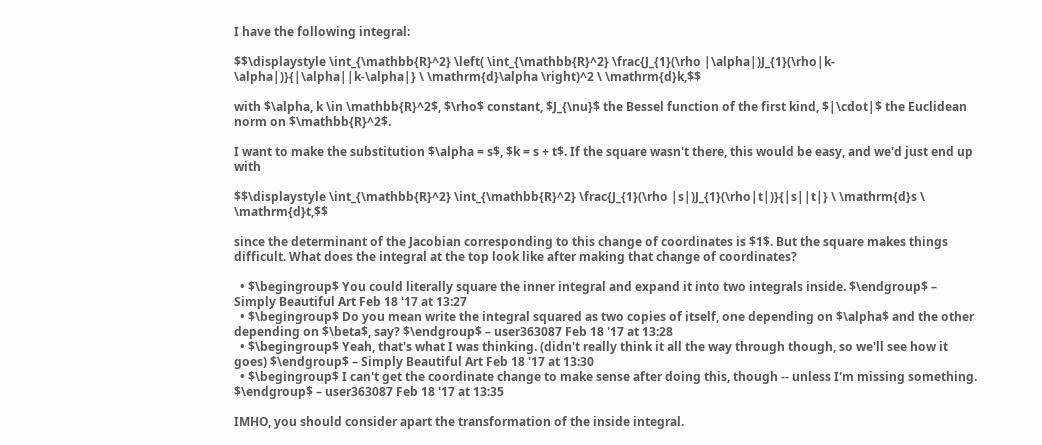I have the following integral:

$$\displaystyle \int_{\mathbb{R}^2} \left( \int_{\mathbb{R}^2} \frac{J_{1}(\rho |\alpha|)J_{1}(\rho|k- \alpha|)}{|\alpha||k-\alpha|} \ \mathrm{d}\alpha \right)^2 \ \mathrm{d}k,$$

with $\alpha, k \in \mathbb{R}^2$, $\rho$ constant, $J_{\nu}$ the Bessel function of the first kind, $|\cdot|$ the Euclidean norm on $\mathbb{R}^2$.

I want to make the substitution $\alpha = s$, $k = s + t$. If the square wasn't there, this would be easy, and we'd just end up with

$$\displaystyle \int_{\mathbb{R}^2} \int_{\mathbb{R}^2} \frac{J_{1}(\rho |s|)J_{1}(\rho|t|)}{|s||t|} \ \mathrm{d}s \ \mathrm{d}t,$$

since the determinant of the Jacobian corresponding to this change of coordinates is $1$. But the square makes things difficult. What does the integral at the top look like after making that change of coordinates?

  • $\begingroup$ You could literally square the inner integral and expand it into two integrals inside. $\endgroup$ – Simply Beautiful Art Feb 18 '17 at 13:27
  • $\begingroup$ Do you mean write the integral squared as two copies of itself, one depending on $\alpha$ and the other depending on $\beta$, say? $\endgroup$ – user363087 Feb 18 '17 at 13:28
  • $\begingroup$ Yeah, that's what I was thinking. (didn't really think it all the way through though, so we'll see how it goes) $\endgroup$ – Simply Beautiful Art Feb 18 '17 at 13:30
  • $\begingroup$ I can't get the coordinate change to make sense after doing this, though -- unless I'm missing something. $\endgroup$ – user363087 Feb 18 '17 at 13:35

IMHO, you should consider apart the transformation of the inside integral.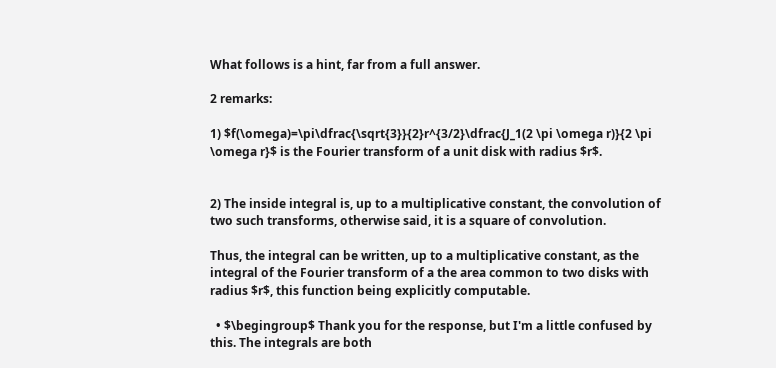What follows is a hint, far from a full answer.

2 remarks:

1) $f(\omega)=\pi\dfrac{\sqrt{3}}{2}r^{3/2}\dfrac{J_1(2 \pi \omega r)}{2 \pi \omega r}$ is the Fourier transform of a unit disk with radius $r$.


2) The inside integral is, up to a multiplicative constant, the convolution of two such transforms, otherwise said, it is a square of convolution.

Thus, the integral can be written, up to a multiplicative constant, as the integral of the Fourier transform of a the area common to two disks with radius $r$, this function being explicitly computable.

  • $\begingroup$ Thank you for the response, but I'm a little confused by this. The integrals are both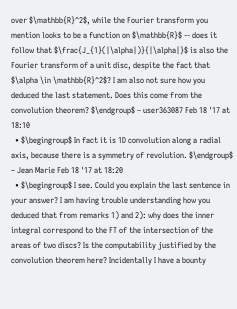over $\mathbb{R}^2$, while the Fourier transform you mention looks to be a function on $\mathbb{R}$ -- does it follow that $\frac{J_{1}(|\alpha|)}{|\alpha|}$ is also the Fourier transform of a unit disc, despite the fact that $\alpha \in \mathbb{R}^2$? I am also not sure how you deduced the last statement. Does this come from the convolution theorem? $\endgroup$ – user363087 Feb 18 '17 at 18:10
  • $\begingroup$ In fact it is 1D convolution along a radial axis, because there is a symmetry of revolution. $\endgroup$ – Jean Marie Feb 18 '17 at 18:20
  • $\begingroup$ I see. Could you explain the last sentence in your answer? I am having trouble understanding how you deduced that from remarks 1) and 2): why does the inner integral correspond to the FT of the intersection of the areas of two discs? Is the computability justified by the convolution theorem here? Incidentally I have a bounty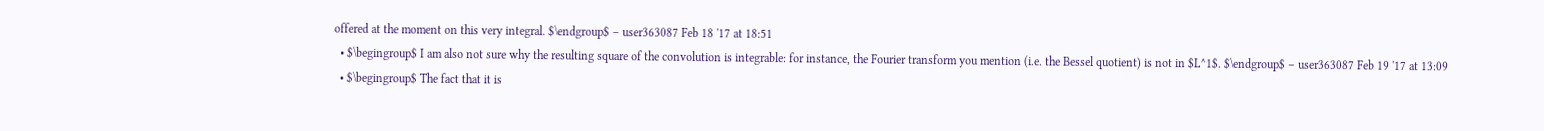offered at the moment on this very integral. $\endgroup$ – user363087 Feb 18 '17 at 18:51
  • $\begingroup$ I am also not sure why the resulting square of the convolution is integrable: for instance, the Fourier transform you mention (i.e. the Bessel quotient) is not in $L^1$. $\endgroup$ – user363087 Feb 19 '17 at 13:09
  • $\begingroup$ The fact that it is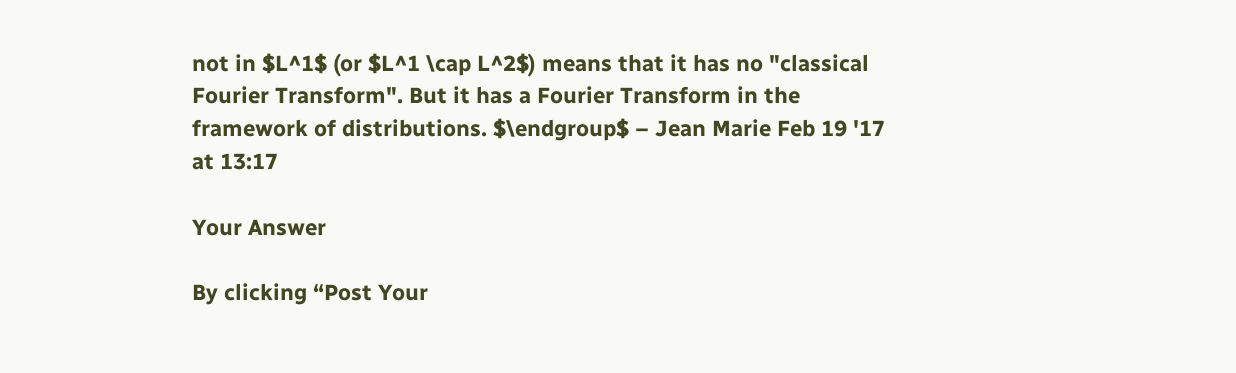not in $L^1$ (or $L^1 \cap L^2$) means that it has no "classical Fourier Transform". But it has a Fourier Transform in the framework of distributions. $\endgroup$ – Jean Marie Feb 19 '17 at 13:17

Your Answer

By clicking “Post Your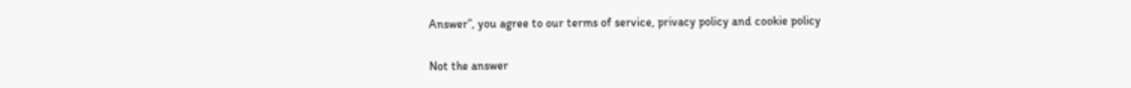Answer”, you agree to our terms of service, privacy policy and cookie policy

Not the answer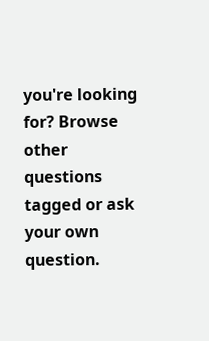you're looking for? Browse other questions tagged or ask your own question.